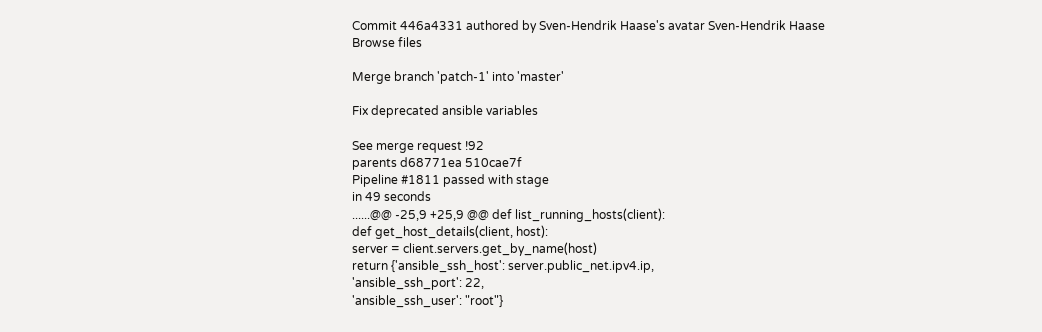Commit 446a4331 authored by Sven-Hendrik Haase's avatar Sven-Hendrik Haase
Browse files

Merge branch 'patch-1' into 'master'

Fix deprecated ansible variables

See merge request !92
parents d68771ea 510cae7f
Pipeline #1811 passed with stage
in 49 seconds
......@@ -25,9 +25,9 @@ def list_running_hosts(client):
def get_host_details(client, host):
server = client.servers.get_by_name(host)
return {'ansible_ssh_host': server.public_net.ipv4.ip,
'ansible_ssh_port': 22,
'ansible_ssh_user': "root"}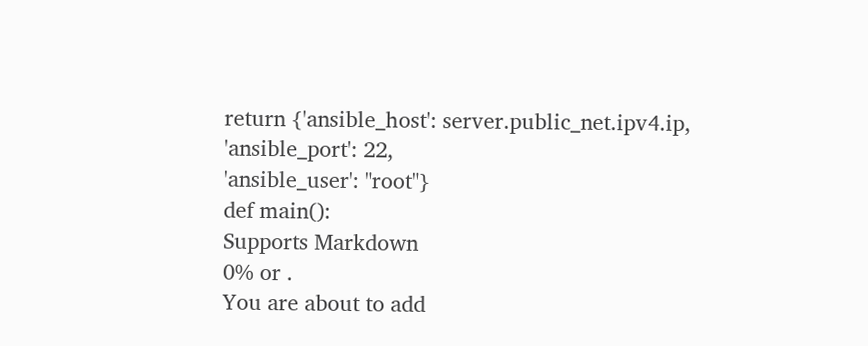return {'ansible_host': server.public_net.ipv4.ip,
'ansible_port': 22,
'ansible_user': "root"}
def main():
Supports Markdown
0% or .
You are about to add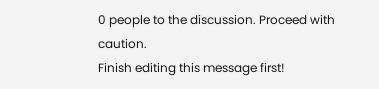0 people to the discussion. Proceed with caution.
Finish editing this message first!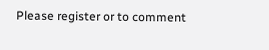Please register or to comment